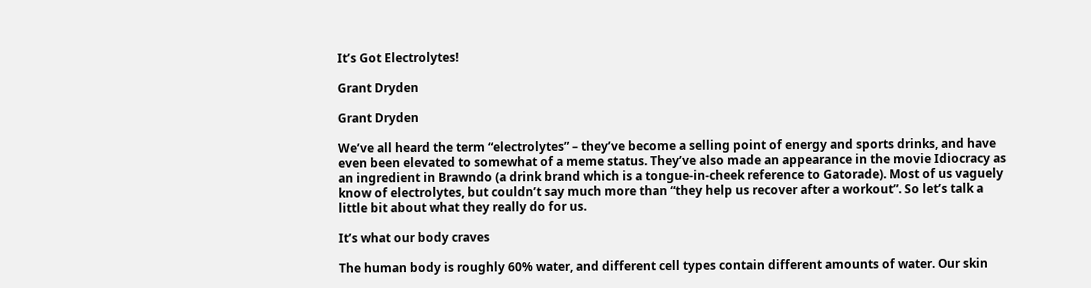It’s Got Electrolytes!

Grant Dryden

Grant Dryden

We’ve all heard the term “electrolytes” – they’ve become a selling point of energy and sports drinks, and have even been elevated to somewhat of a meme status. They’ve also made an appearance in the movie Idiocracy as an ingredient in Brawndo (a drink brand which is a tongue-in-cheek reference to Gatorade). Most of us vaguely know of electrolytes, but couldn’t say much more than “they help us recover after a workout”. So let’s talk a little bit about what they really do for us.

It’s what our body craves

The human body is roughly 60% water, and different cell types contain different amounts of water. Our skin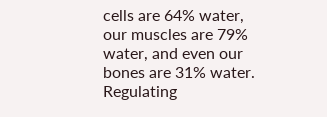cells are 64% water, our muscles are 79% water, and even our bones are 31% water. Regulating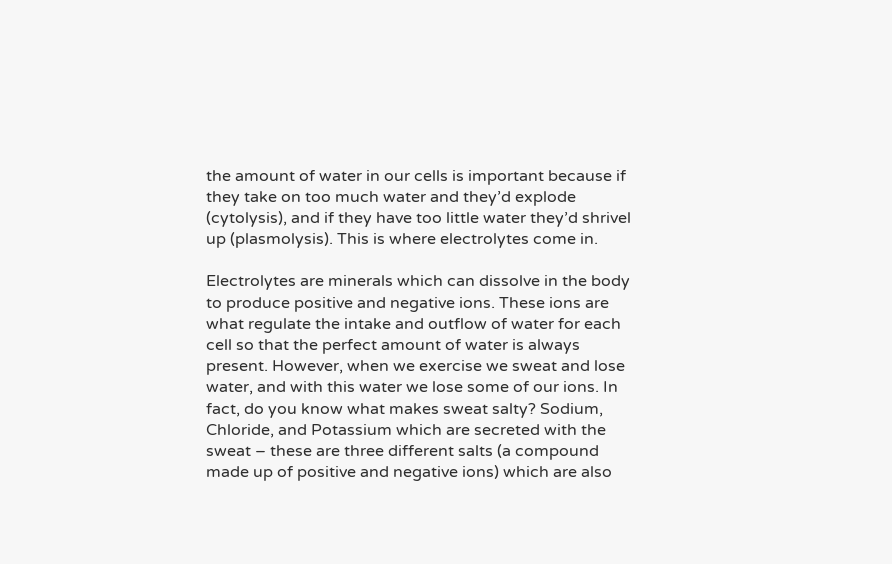the amount of water in our cells is important because if they take on too much water and they’d explode (cytolysis), and if they have too little water they’d shrivel up (plasmolysis). This is where electrolytes come in.

Electrolytes are minerals which can dissolve in the body to produce positive and negative ions. These ions are what regulate the intake and outflow of water for each cell so that the perfect amount of water is always present. However, when we exercise we sweat and lose water, and with this water we lose some of our ions. In fact, do you know what makes sweat salty? Sodium, Chloride, and Potassium which are secreted with the sweat – these are three different salts (a compound made up of positive and negative ions) which are also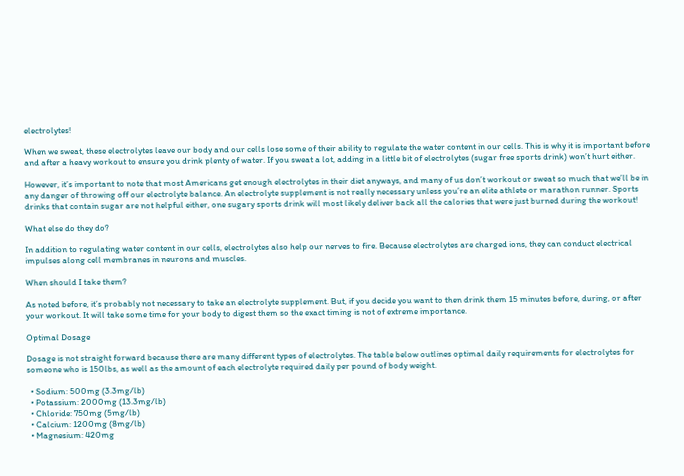electrolytes!

When we sweat, these electrolytes leave our body and our cells lose some of their ability to regulate the water content in our cells. This is why it is important before and after a heavy workout to ensure you drink plenty of water. If you sweat a lot, adding in a little bit of electrolytes (sugar free sports drink) won’t hurt either.

However, it’s important to note that most Americans get enough electrolytes in their diet anyways, and many of us don’t workout or sweat so much that we’ll be in any danger of throwing off our electrolyte balance. An electrolyte supplement is not really necessary unless you’re an elite athlete or marathon runner. Sports drinks that contain sugar are not helpful either, one sugary sports drink will most likely deliver back all the calories that were just burned during the workout!

What else do they do?

In addition to regulating water content in our cells, electrolytes also help our nerves to fire. Because electrolytes are charged ions, they can conduct electrical impulses along cell membranes in neurons and muscles.

When should I take them?

As noted before, it’s probably not necessary to take an electrolyte supplement. But, if you decide you want to then drink them 15 minutes before, during, or after your workout. It will take some time for your body to digest them so the exact timing is not of extreme importance.

Optimal Dosage

Dosage is not straight forward because there are many different types of electrolytes. The table below outlines optimal daily requirements for electrolytes for someone who is 150lbs, as well as the amount of each electrolyte required daily per pound of body weight.

  • Sodium: 500mg (3.3mg/lb)
  • Potassium: 2000mg (13.3mg/lb)
  • Chloride: 750mg (5mg/lb)
  • Calcium: 1200mg (8mg/lb)
  • Magnesium: 420mg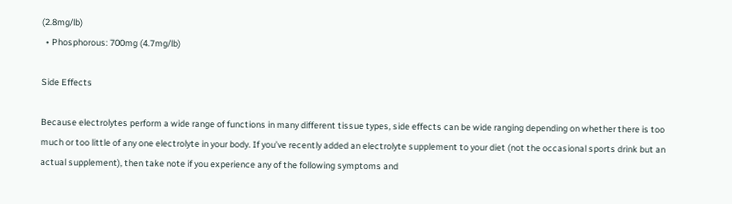(2.8mg/lb)
  • Phosphorous: 700mg (4.7mg/lb)

Side Effects

Because electrolytes perform a wide range of functions in many different tissue types, side effects can be wide ranging depending on whether there is too much or too little of any one electrolyte in your body. If you’ve recently added an electrolyte supplement to your diet (not the occasional sports drink but an actual supplement), then take note if you experience any of the following symptoms and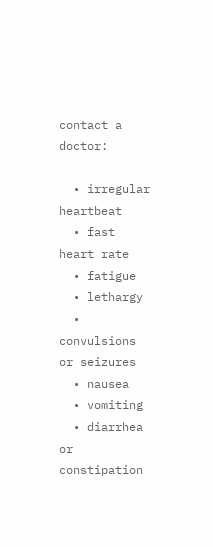contact a doctor:

  • irregular heartbeat
  • fast heart rate
  • fatigue
  • lethargy
  • convulsions or seizures
  • nausea
  • vomiting
  • diarrhea or constipation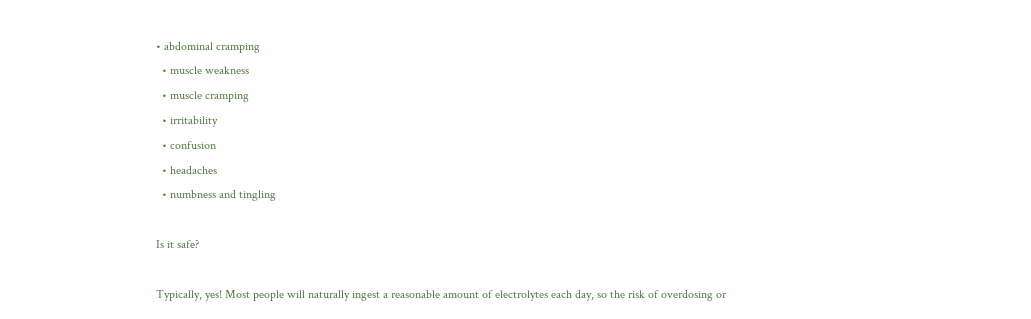• abdominal cramping
  • muscle weakness
  • muscle cramping
  • irritability
  • confusion
  • headaches
  • numbness and tingling

Is it safe?

Typically, yes! Most people will naturally ingest a reasonable amount of electrolytes each day, so the risk of overdosing or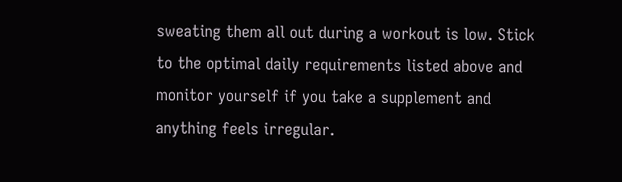sweating them all out during a workout is low. Stick to the optimal daily requirements listed above and monitor yourself if you take a supplement and anything feels irregular.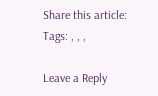Share this article:
Tags: , , ,

Leave a Reply